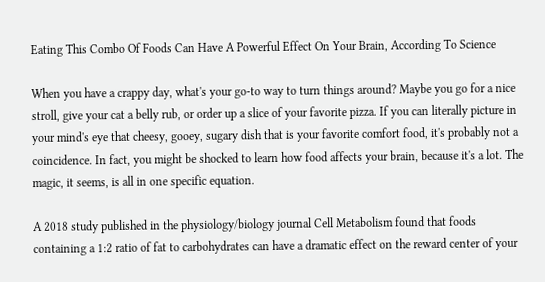Eating This Combo Of Foods Can Have A Powerful Effect On Your Brain, According To Science

When you have a crappy day, what's your go-to way to turn things around? Maybe you go for a nice stroll, give your cat a belly rub, or order up a slice of your favorite pizza. If you can literally picture in your mind's eye that cheesy, gooey, sugary dish that is your favorite comfort food, it's probably not a coincidence. In fact, you might be shocked to learn how food affects your brain, because it's a lot. The magic, it seems, is all in one specific equation.

A 2018 study published in the physiology/biology journal Cell Metabolism found that foods containing a 1:2 ratio of fat to carbohydrates can have a dramatic effect on the reward center of your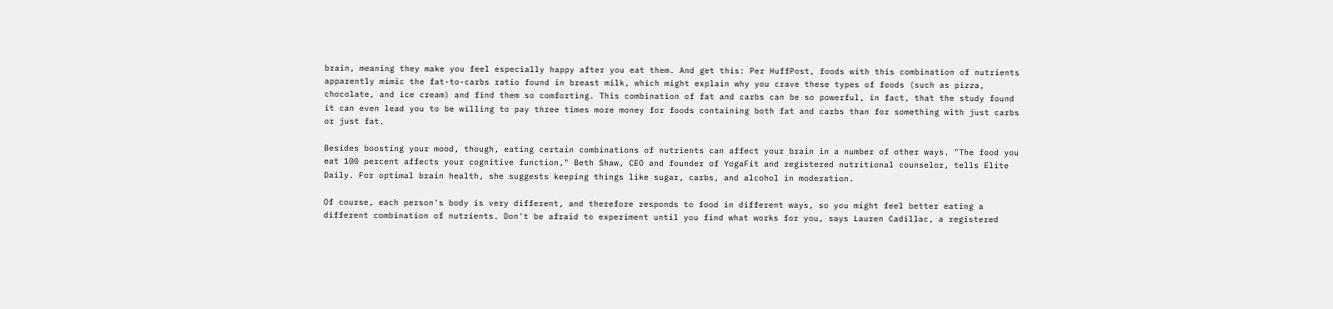brain, meaning they make you feel especially happy after you eat them. And get this: Per HuffPost, foods with this combination of nutrients apparently mimic the fat-to-carbs ratio found in breast milk, which might explain why you crave these types of foods (such as pizza, chocolate, and ice cream) and find them so comforting. This combination of fat and carbs can be so powerful, in fact, that the study found it can even lead you to be willing to pay three times more money for foods containing both fat and carbs than for something with just carbs or just fat.

Besides boosting your mood, though, eating certain combinations of nutrients can affect your brain in a number of other ways. "The food you eat 100 percent affects your cognitive function," Beth Shaw, CEO and founder of YogaFit and registered nutritional counselor, tells Elite Daily. For optimal brain health, she suggests keeping things like sugar, carbs, and alcohol in moderation.

Of course, each person's body is very different, and therefore responds to food in different ways, so you might feel better eating a different combination of nutrients. Don't be afraid to experiment until you find what works for you, says Lauren Cadillac, a registered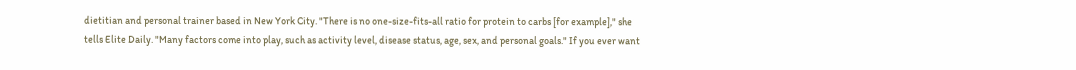dietitian and personal trainer based in New York City. "There is no one-size-fits-all ratio for protein to carbs [for example]," she tells Elite Daily. "Many factors come into play, such as activity level, disease status, age, sex, and personal goals." If you ever want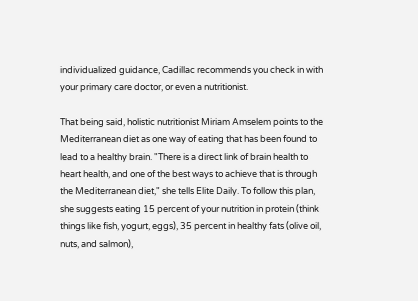individualized guidance, Cadillac recommends you check in with your primary care doctor, or even a nutritionist.

That being said, holistic nutritionist Miriam Amselem points to the Mediterranean diet as one way of eating that has been found to lead to a healthy brain. "There is a direct link of brain health to heart health, and one of the best ways to achieve that is through the Mediterranean diet," she tells Elite Daily. To follow this plan, she suggests eating 15 percent of your nutrition in protein (think things like fish, yogurt, eggs), 35 percent in healthy fats (olive oil, nuts, and salmon),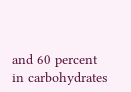and 60 percent in carbohydrates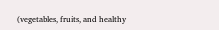(vegetables, fruits, and healthy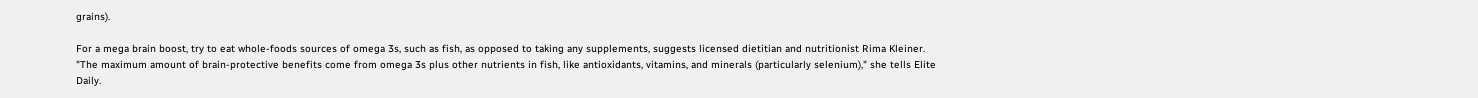grains).

For a mega brain boost, try to eat whole-foods sources of omega 3s, such as fish, as opposed to taking any supplements, suggests licensed dietitian and nutritionist Rima Kleiner. "The maximum amount of brain-protective benefits come from omega 3s plus other nutrients in fish, like antioxidants, vitamins, and minerals (particularly selenium)," she tells Elite Daily.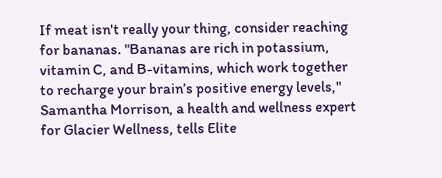If meat isn't really your thing, consider reaching for bananas. "Bananas are rich in potassium, vitamin C, and B-vitamins, which work together to recharge your brain’s positive energy levels," Samantha Morrison, a health and wellness expert for Glacier Wellness, tells Elite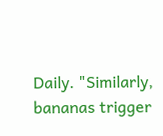Daily. "Similarly, bananas trigger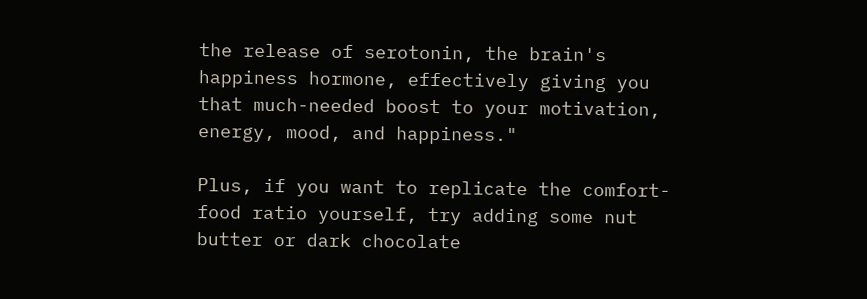the release of serotonin, the brain's happiness hormone, effectively giving you that much-needed boost to your motivation, energy, mood, and happiness."

Plus, if you want to replicate the comfort-food ratio yourself, try adding some nut butter or dark chocolate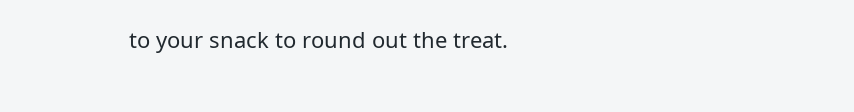to your snack to round out the treat.